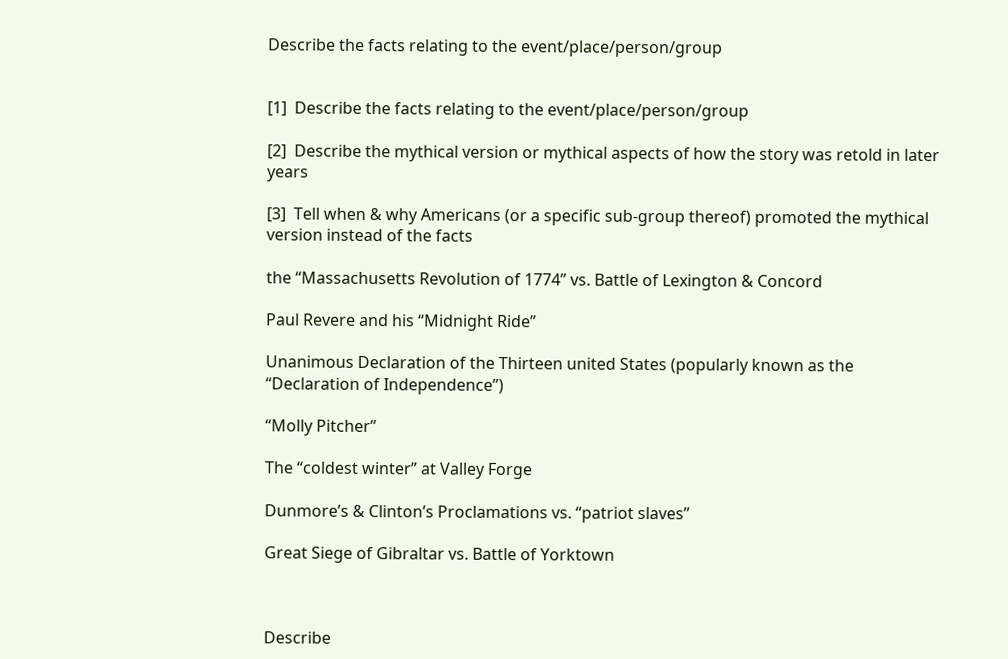Describe the facts relating to the event/place/person/group


[1]  Describe the facts relating to the event/place/person/group

[2]  Describe the mythical version or mythical aspects of how the story was retold in later years

[3]  Tell when & why Americans (or a specific sub-group thereof) promoted the mythical version instead of the facts

the “Massachusetts Revolution of 1774” vs. Battle of Lexington & Concord

Paul Revere and his “Midnight Ride”

Unanimous Declaration of the Thirteen united States (popularly known as the “Declaration of Independence”)

“Molly Pitcher”

The “coldest winter” at Valley Forge

Dunmore’s & Clinton’s Proclamations vs. “patriot slaves”

Great Siege of Gibraltar vs. Battle of Yorktown



Describe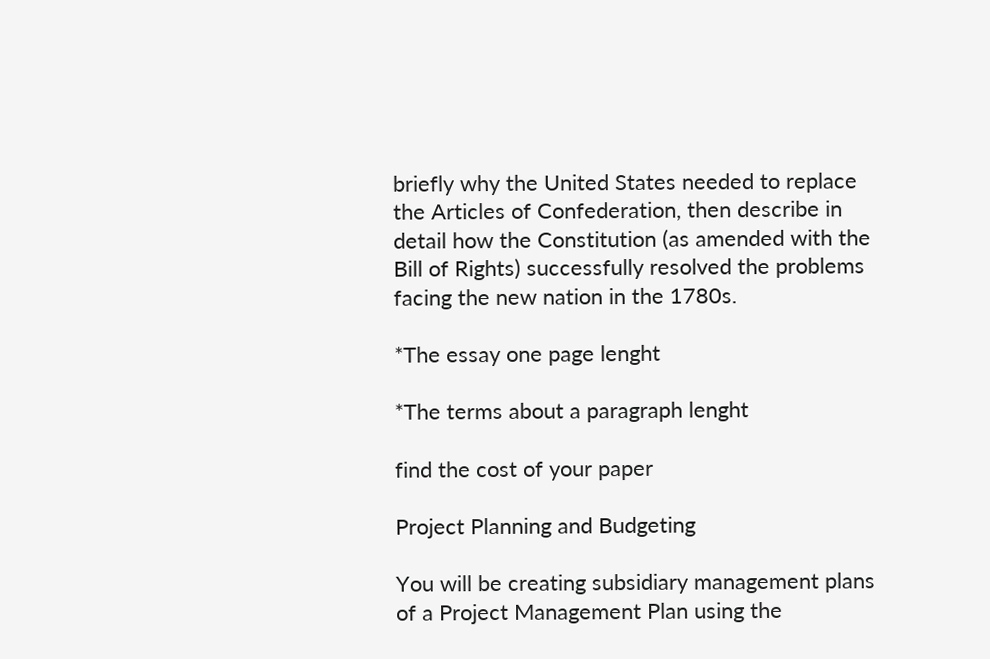briefly why the United States needed to replace the Articles of Confederation, then describe in detail how the Constitution (as amended with the Bill of Rights) successfully resolved the problems facing the new nation in the 1780s.

*The essay one page lenght

*The terms about a paragraph lenght

find the cost of your paper

Project Planning and Budgeting

You will be creating subsidiary management plans of a Project Management Plan using the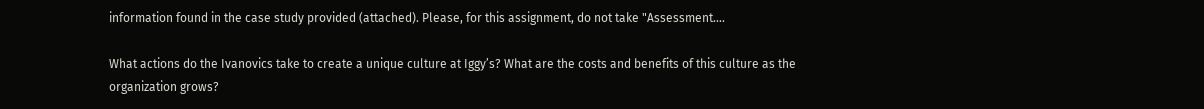information found in the case study provided (attached). Please, for this assignment, do not take "Assessment….

What actions do the Ivanovics take to create a unique culture at Iggy’s? What are the costs and benefits of this culture as the organization grows?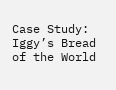Case Study: Iggy’s Bread of the World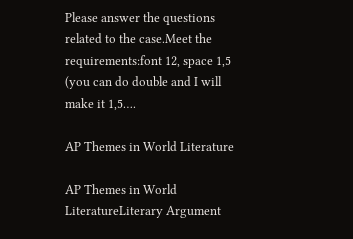Please answer the questions related to the case.Meet the requirements:font 12, space 1,5 (you can do double and I will make it 1,5….

AP Themes in World Literature

AP Themes in World LiteratureLiterary Argument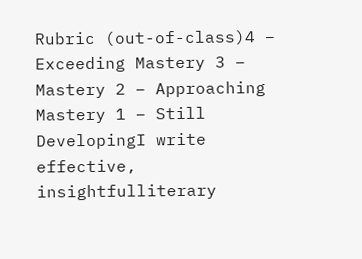Rubric (out-of-class)4 – Exceeding Mastery 3 – Mastery 2 – Approaching Mastery 1 – Still DevelopingI write effective, insightfulliterary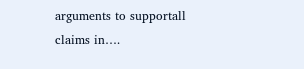arguments to supportall claims in….